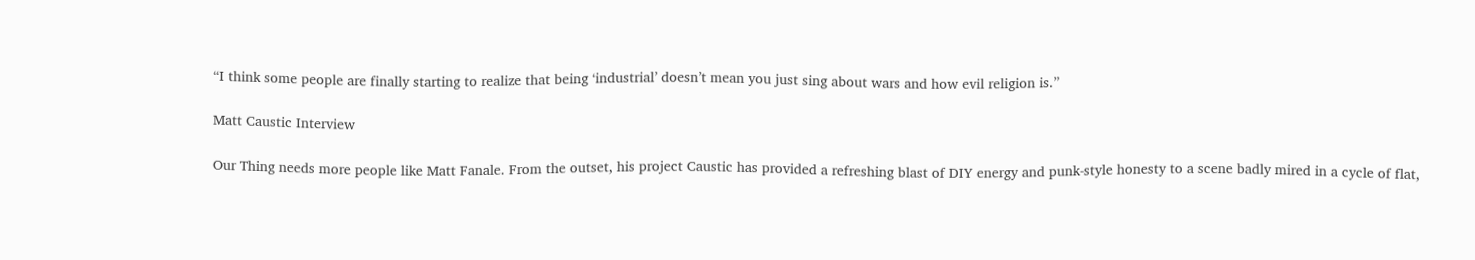“I think some people are finally starting to realize that being ‘industrial’ doesn’t mean you just sing about wars and how evil religion is.”

Matt Caustic Interview

Our Thing needs more people like Matt Fanale. From the outset, his project Caustic has provided a refreshing blast of DIY energy and punk-style honesty to a scene badly mired in a cycle of flat,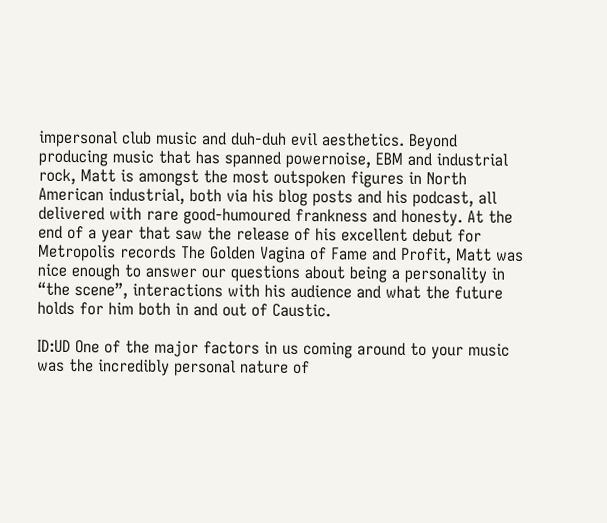impersonal club music and duh-duh evil aesthetics. Beyond producing music that has spanned powernoise, EBM and industrial rock, Matt is amongst the most outspoken figures in North American industrial, both via his blog posts and his podcast, all delivered with rare good-humoured frankness and honesty. At the end of a year that saw the release of his excellent debut for Metropolis records The Golden Vagina of Fame and Profit, Matt was nice enough to answer our questions about being a personality in “the scene”, interactions with his audience and what the future holds for him both in and out of Caustic.

ID:UD One of the major factors in us coming around to your music was the incredibly personal nature of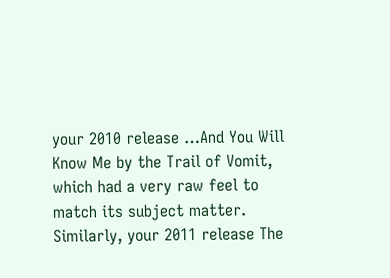your 2010 release …And You Will Know Me by the Trail of Vomit, which had a very raw feel to match its subject matter. Similarly, your 2011 release The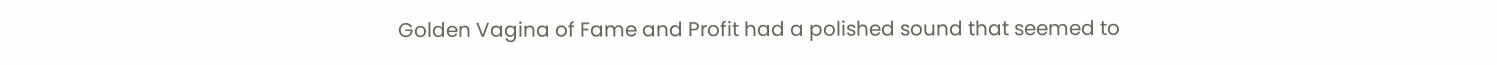Golden Vagina of Fame and Profit had a polished sound that seemed to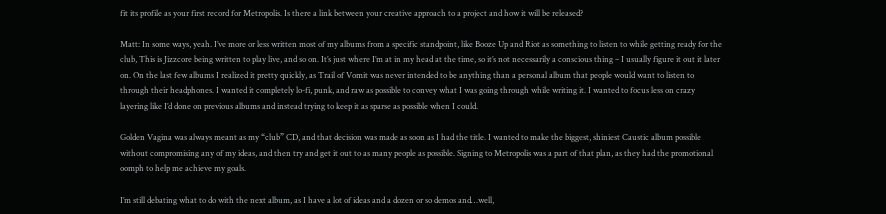fit its profile as your first record for Metropolis. Is there a link between your creative approach to a project and how it will be released?

Matt: In some ways, yeah. I’ve more or less written most of my albums from a specific standpoint, like Booze Up and Riot as something to listen to while getting ready for the club, This is Jizzcore being written to play live, and so on. It’s just where I’m at in my head at the time, so it’s not necessarily a conscious thing – I usually figure it out it later on. On the last few albums I realized it pretty quickly, as Trail of Vomit was never intended to be anything than a personal album that people would want to listen to through their headphones. I wanted it completely lo-fi, punk, and raw as possible to convey what I was going through while writing it. I wanted to focus less on crazy layering like I’d done on previous albums and instead trying to keep it as sparse as possible when I could.

Golden Vagina was always meant as my “club” CD, and that decision was made as soon as I had the title. I wanted to make the biggest, shiniest Caustic album possible without compromising any of my ideas, and then try and get it out to as many people as possible. Signing to Metropolis was a part of that plan, as they had the promotional oomph to help me achieve my goals.

I’m still debating what to do with the next album, as I have a lot of ideas and a dozen or so demos and…well,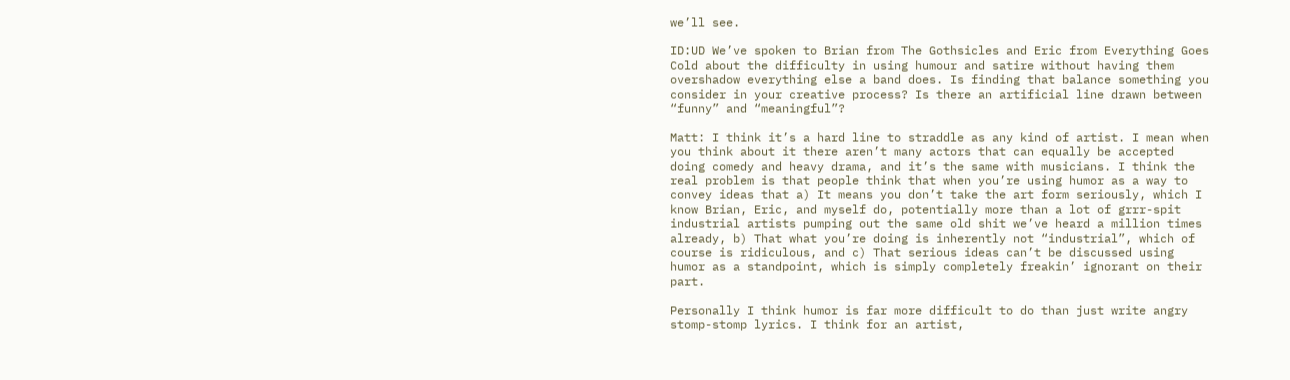we’ll see.

ID:UD We’ve spoken to Brian from The Gothsicles and Eric from Everything Goes Cold about the difficulty in using humour and satire without having them overshadow everything else a band does. Is finding that balance something you consider in your creative process? Is there an artificial line drawn between “funny” and “meaningful”?

Matt: I think it’s a hard line to straddle as any kind of artist. I mean when you think about it there aren’t many actors that can equally be accepted doing comedy and heavy drama, and it’s the same with musicians. I think the real problem is that people think that when you’re using humor as a way to convey ideas that a) It means you don’t take the art form seriously, which I know Brian, Eric, and myself do, potentially more than a lot of grrr-spit industrial artists pumping out the same old shit we’ve heard a million times already, b) That what you’re doing is inherently not “industrial”, which of course is ridiculous, and c) That serious ideas can’t be discussed using humor as a standpoint, which is simply completely freakin’ ignorant on their part.

Personally I think humor is far more difficult to do than just write angry stomp-stomp lyrics. I think for an artist,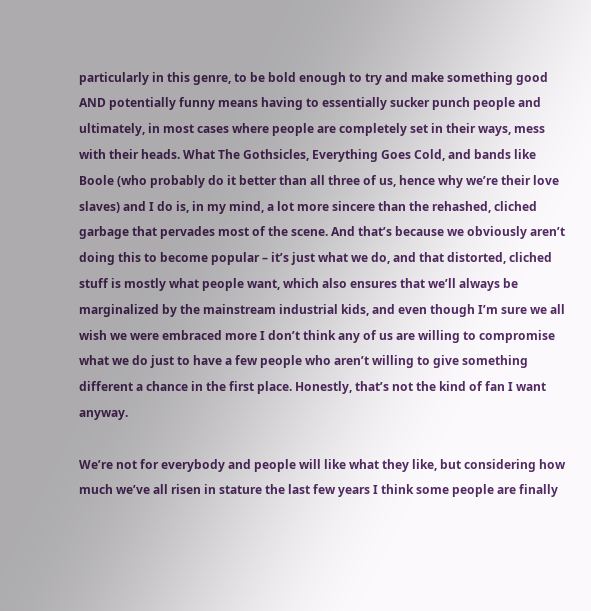particularly in this genre, to be bold enough to try and make something good AND potentially funny means having to essentially sucker punch people and ultimately, in most cases where people are completely set in their ways, mess with their heads. What The Gothsicles, Everything Goes Cold, and bands like Boole (who probably do it better than all three of us, hence why we’re their love slaves) and I do is, in my mind, a lot more sincere than the rehashed, cliched garbage that pervades most of the scene. And that’s because we obviously aren’t doing this to become popular – it’s just what we do, and that distorted, cliched stuff is mostly what people want, which also ensures that we’ll always be marginalized by the mainstream industrial kids, and even though I’m sure we all wish we were embraced more I don’t think any of us are willing to compromise what we do just to have a few people who aren’t willing to give something different a chance in the first place. Honestly, that’s not the kind of fan I want anyway.

We’re not for everybody and people will like what they like, but considering how much we’ve all risen in stature the last few years I think some people are finally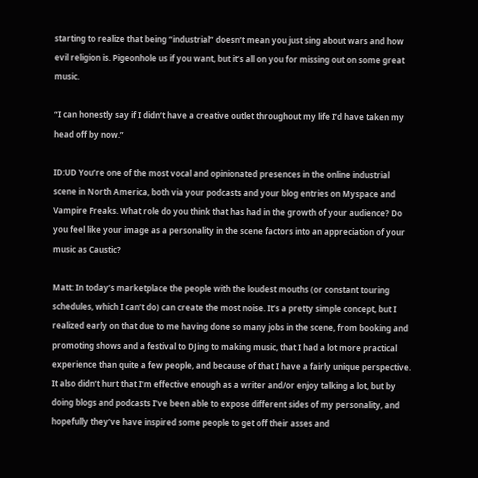starting to realize that being “industrial” doesn’t mean you just sing about wars and how evil religion is. Pigeonhole us if you want, but it’s all on you for missing out on some great music.

“I can honestly say if I didn’t have a creative outlet throughout my life I’d have taken my head off by now.”

ID:UD You’re one of the most vocal and opinionated presences in the online industrial scene in North America, both via your podcasts and your blog entries on Myspace and Vampire Freaks. What role do you think that has had in the growth of your audience? Do you feel like your image as a personality in the scene factors into an appreciation of your music as Caustic?

Matt: In today’s marketplace the people with the loudest mouths (or constant touring schedules, which I can’t do) can create the most noise. It’s a pretty simple concept, but I realized early on that due to me having done so many jobs in the scene, from booking and promoting shows and a festival to DJing to making music, that I had a lot more practical experience than quite a few people, and because of that I have a fairly unique perspective. It also didn’t hurt that I’m effective enough as a writer and/or enjoy talking a lot, but by doing blogs and podcasts I’ve been able to expose different sides of my personality, and hopefully they’ve have inspired some people to get off their asses and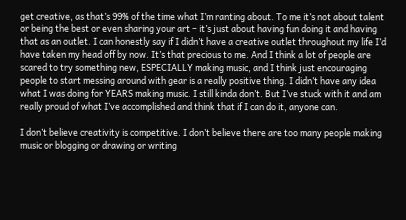get creative, as that’s 99% of the time what I’m ranting about. To me it’s not about talent or being the best or even sharing your art – it’s just about having fun doing it and having that as an outlet. I can honestly say if I didn’t have a creative outlet throughout my life I’d have taken my head off by now. It’s that precious to me. And I think a lot of people are scared to try something new, ESPECIALLY making music, and I think just encouraging people to start messing around with gear is a really positive thing. I didn’t have any idea what I was doing for YEARS making music. I still kinda don’t. But I’ve stuck with it and am really proud of what I’ve accomplished and think that if I can do it, anyone can.

I don’t believe creativity is competitive. I don’t believe there are too many people making music or blogging or drawing or writing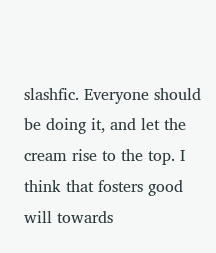slashfic. Everyone should be doing it, and let the cream rise to the top. I think that fosters good will towards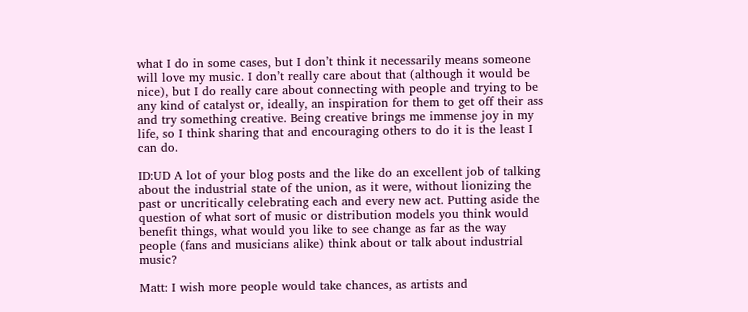what I do in some cases, but I don’t think it necessarily means someone will love my music. I don’t really care about that (although it would be nice), but I do really care about connecting with people and trying to be any kind of catalyst or, ideally, an inspiration for them to get off their ass and try something creative. Being creative brings me immense joy in my life, so I think sharing that and encouraging others to do it is the least I can do.

ID:UD A lot of your blog posts and the like do an excellent job of talking about the industrial state of the union, as it were, without lionizing the past or uncritically celebrating each and every new act. Putting aside the question of what sort of music or distribution models you think would benefit things, what would you like to see change as far as the way people (fans and musicians alike) think about or talk about industrial music?

Matt: I wish more people would take chances, as artists and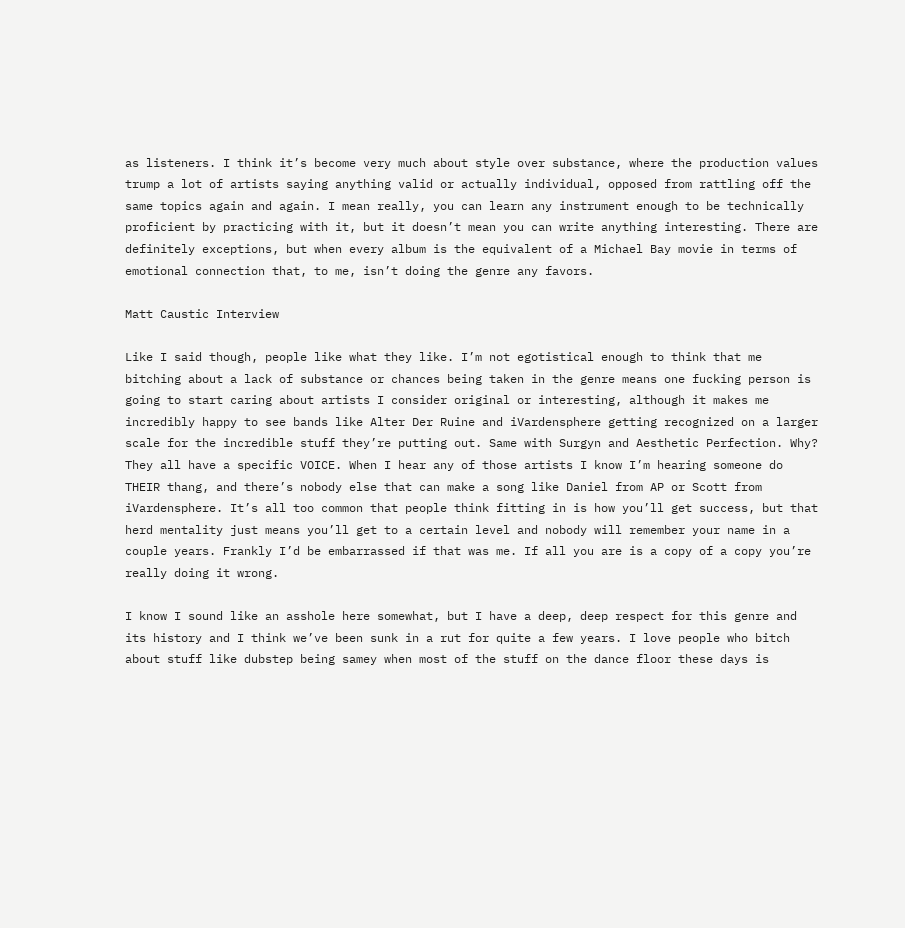as listeners. I think it’s become very much about style over substance, where the production values trump a lot of artists saying anything valid or actually individual, opposed from rattling off the same topics again and again. I mean really, you can learn any instrument enough to be technically proficient by practicing with it, but it doesn’t mean you can write anything interesting. There are definitely exceptions, but when every album is the equivalent of a Michael Bay movie in terms of emotional connection that, to me, isn’t doing the genre any favors.

Matt Caustic Interview

Like I said though, people like what they like. I’m not egotistical enough to think that me bitching about a lack of substance or chances being taken in the genre means one fucking person is going to start caring about artists I consider original or interesting, although it makes me incredibly happy to see bands like Alter Der Ruine and iVardensphere getting recognized on a larger scale for the incredible stuff they’re putting out. Same with Surgyn and Aesthetic Perfection. Why? They all have a specific VOICE. When I hear any of those artists I know I’m hearing someone do THEIR thang, and there’s nobody else that can make a song like Daniel from AP or Scott from iVardensphere. It’s all too common that people think fitting in is how you’ll get success, but that herd mentality just means you’ll get to a certain level and nobody will remember your name in a couple years. Frankly I’d be embarrassed if that was me. If all you are is a copy of a copy you’re really doing it wrong.

I know I sound like an asshole here somewhat, but I have a deep, deep respect for this genre and its history and I think we’ve been sunk in a rut for quite a few years. I love people who bitch about stuff like dubstep being samey when most of the stuff on the dance floor these days is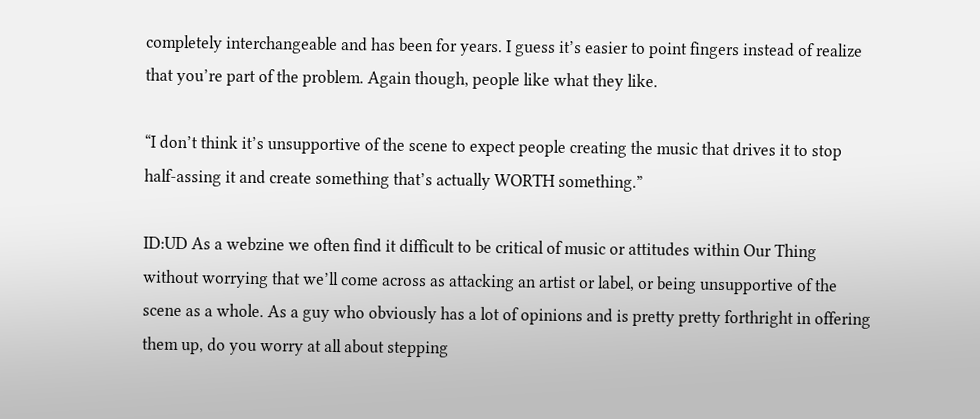completely interchangeable and has been for years. I guess it’s easier to point fingers instead of realize that you’re part of the problem. Again though, people like what they like.

“I don’t think it’s unsupportive of the scene to expect people creating the music that drives it to stop half-assing it and create something that’s actually WORTH something.”

ID:UD As a webzine we often find it difficult to be critical of music or attitudes within Our Thing without worrying that we’ll come across as attacking an artist or label, or being unsupportive of the scene as a whole. As a guy who obviously has a lot of opinions and is pretty pretty forthright in offering them up, do you worry at all about stepping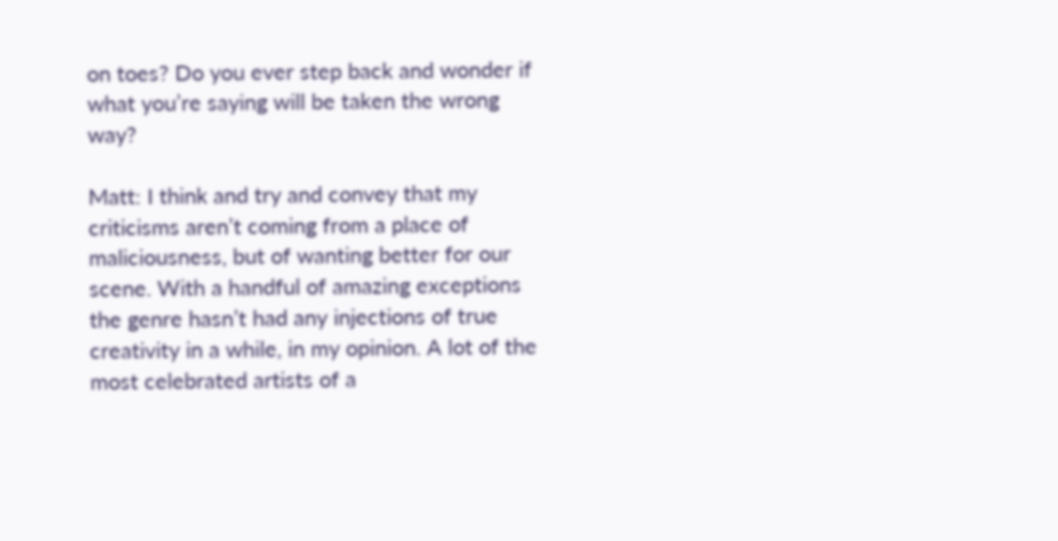on toes? Do you ever step back and wonder if what you’re saying will be taken the wrong way?

Matt: I think and try and convey that my criticisms aren’t coming from a place of maliciousness, but of wanting better for our scene. With a handful of amazing exceptions the genre hasn’t had any injections of true creativity in a while, in my opinion. A lot of the most celebrated artists of a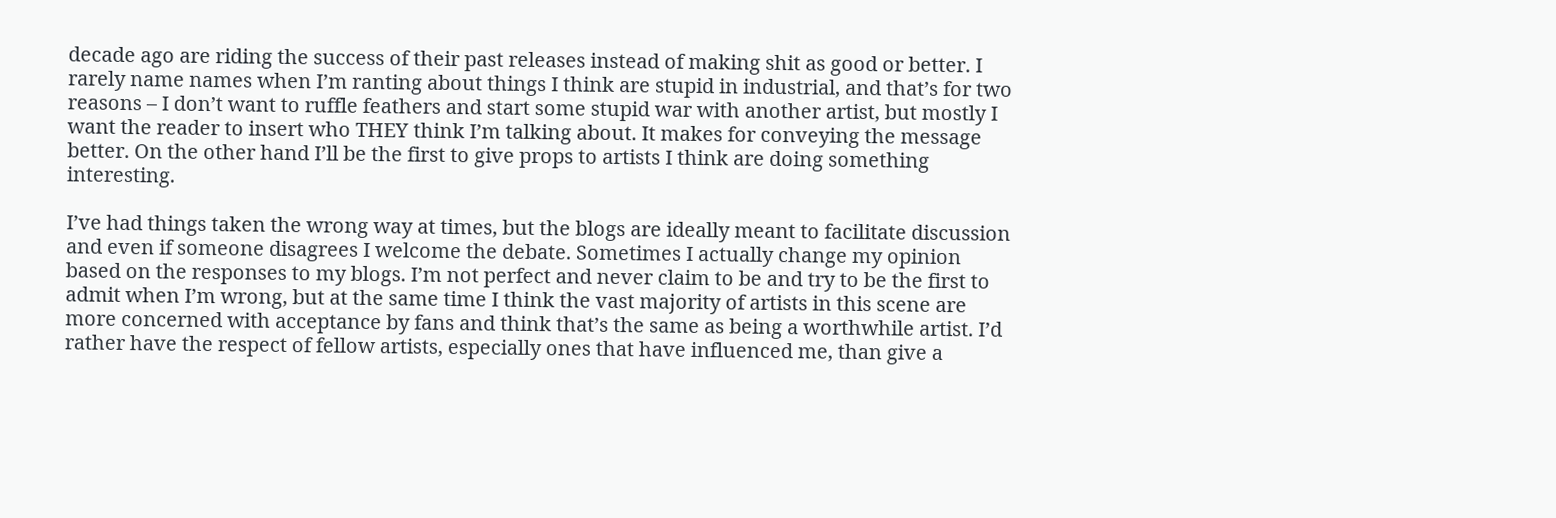decade ago are riding the success of their past releases instead of making shit as good or better. I rarely name names when I’m ranting about things I think are stupid in industrial, and that’s for two reasons – I don’t want to ruffle feathers and start some stupid war with another artist, but mostly I want the reader to insert who THEY think I’m talking about. It makes for conveying the message better. On the other hand I’ll be the first to give props to artists I think are doing something interesting.

I’ve had things taken the wrong way at times, but the blogs are ideally meant to facilitate discussion and even if someone disagrees I welcome the debate. Sometimes I actually change my opinion based on the responses to my blogs. I’m not perfect and never claim to be and try to be the first to admit when I’m wrong, but at the same time I think the vast majority of artists in this scene are more concerned with acceptance by fans and think that’s the same as being a worthwhile artist. I’d rather have the respect of fellow artists, especially ones that have influenced me, than give a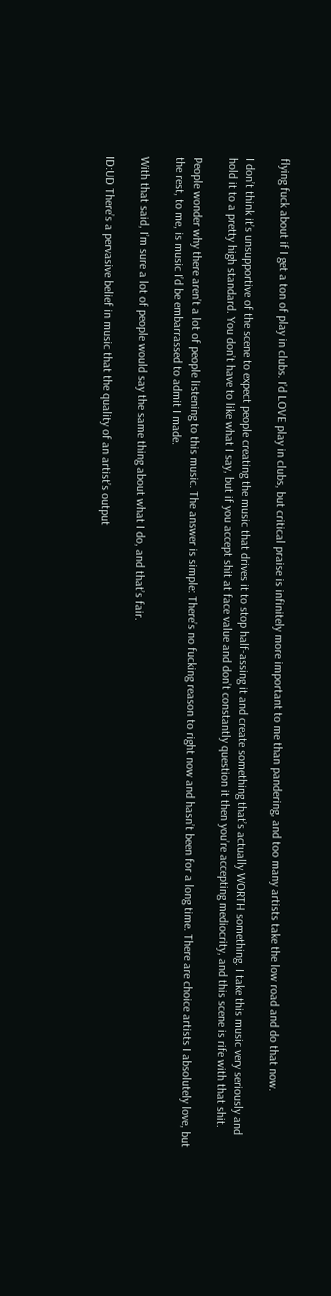flying fuck about if I get a ton of play in clubs. I’d LOVE play in clubs, but critical praise is infinitely more important to me than pandering, and too many artists take the low road and do that now.

I don’t think it’s unsupportive of the scene to expect people creating the music that drives it to stop half-assing it and create something that’s actually WORTH something. I take this music very seriously and hold it to a pretty high standard. You don’t have to like what I say, but if you accept shit at face value and don’t constantly question it then you’re accepting mediocrity, and this scene is rife with that shit.

People wonder why there aren’t a lot of people listening to this music. The answer is simple: There’s no fucking reason to right now and hasn’t been for a long time. There are choice artists I absolutely love, but the rest, to me, is music I’d be embarrassed to admit I made.

With that said, I’m sure a lot of people would say the same thing about what I do, and that’s fair.

ID:UD There’s a pervasive belief in music that the quality of an artist’s output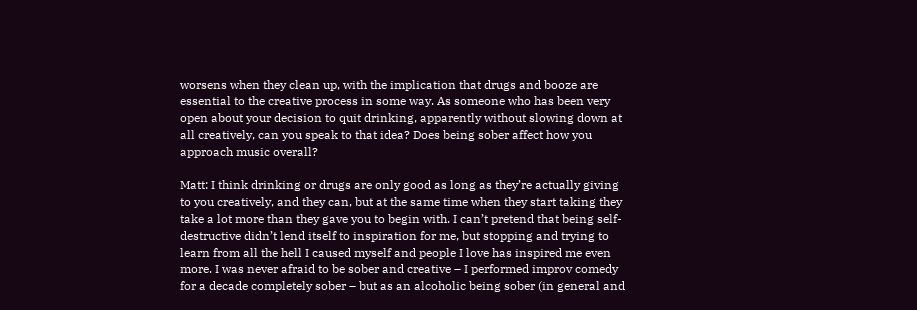worsens when they clean up, with the implication that drugs and booze are essential to the creative process in some way. As someone who has been very open about your decision to quit drinking, apparently without slowing down at all creatively, can you speak to that idea? Does being sober affect how you approach music overall?

Matt: I think drinking or drugs are only good as long as they’re actually giving to you creatively, and they can, but at the same time when they start taking they take a lot more than they gave you to begin with. I can’t pretend that being self-destructive didn’t lend itself to inspiration for me, but stopping and trying to learn from all the hell I caused myself and people I love has inspired me even more. I was never afraid to be sober and creative – I performed improv comedy for a decade completely sober – but as an alcoholic being sober (in general and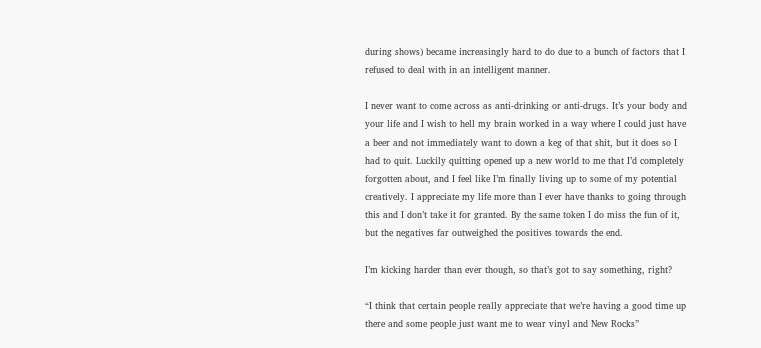during shows) became increasingly hard to do due to a bunch of factors that I refused to deal with in an intelligent manner.

I never want to come across as anti-drinking or anti-drugs. It’s your body and your life and I wish to hell my brain worked in a way where I could just have a beer and not immediately want to down a keg of that shit, but it does so I had to quit. Luckily quitting opened up a new world to me that I’d completely forgotten about, and I feel like I’m finally living up to some of my potential creatively. I appreciate my life more than I ever have thanks to going through this and I don’t take it for granted. By the same token I do miss the fun of it, but the negatives far outweighed the positives towards the end.

I’m kicking harder than ever though, so that’s got to say something, right?

“I think that certain people really appreciate that we’re having a good time up there and some people just want me to wear vinyl and New Rocks”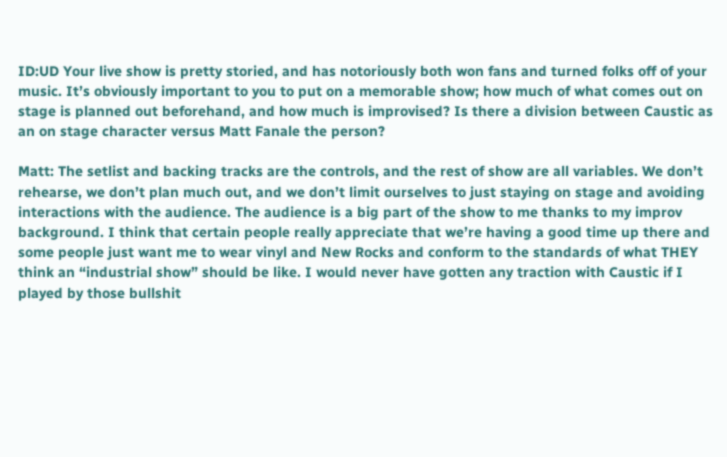ID:UD Your live show is pretty storied, and has notoriously both won fans and turned folks off of your music. It’s obviously important to you to put on a memorable show; how much of what comes out on stage is planned out beforehand, and how much is improvised? Is there a division between Caustic as an on stage character versus Matt Fanale the person?

Matt: The setlist and backing tracks are the controls, and the rest of show are all variables. We don’t rehearse, we don’t plan much out, and we don’t limit ourselves to just staying on stage and avoiding interactions with the audience. The audience is a big part of the show to me thanks to my improv background. I think that certain people really appreciate that we’re having a good time up there and some people just want me to wear vinyl and New Rocks and conform to the standards of what THEY think an “industrial show” should be like. I would never have gotten any traction with Caustic if I played by those bullshit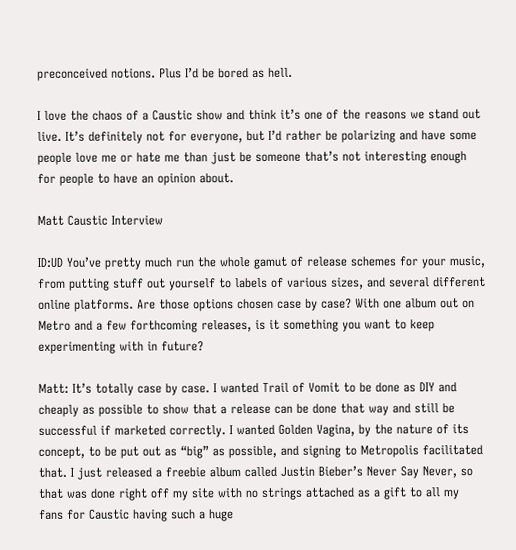preconceived notions. Plus I’d be bored as hell.

I love the chaos of a Caustic show and think it’s one of the reasons we stand out live. It’s definitely not for everyone, but I’d rather be polarizing and have some people love me or hate me than just be someone that’s not interesting enough for people to have an opinion about.

Matt Caustic Interview

ID:UD You’ve pretty much run the whole gamut of release schemes for your music, from putting stuff out yourself to labels of various sizes, and several different online platforms. Are those options chosen case by case? With one album out on Metro and a few forthcoming releases, is it something you want to keep experimenting with in future?

Matt: It’s totally case by case. I wanted Trail of Vomit to be done as DIY and cheaply as possible to show that a release can be done that way and still be successful if marketed correctly. I wanted Golden Vagina, by the nature of its concept, to be put out as “big” as possible, and signing to Metropolis facilitated that. I just released a freebie album called Justin Bieber’s Never Say Never, so that was done right off my site with no strings attached as a gift to all my fans for Caustic having such a huge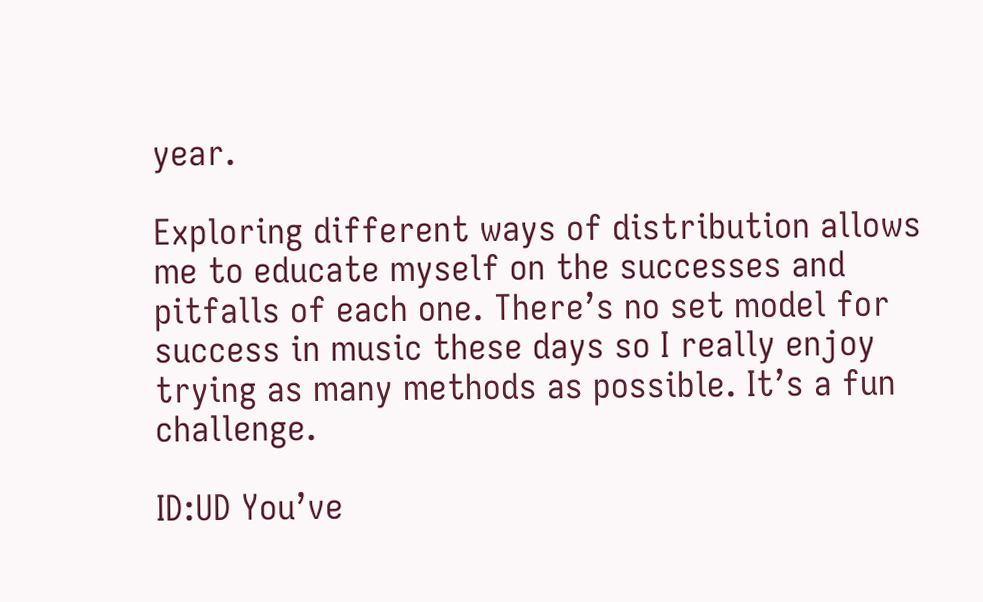year.

Exploring different ways of distribution allows me to educate myself on the successes and pitfalls of each one. There’s no set model for success in music these days so I really enjoy trying as many methods as possible. It’s a fun challenge.

ID:UD You’ve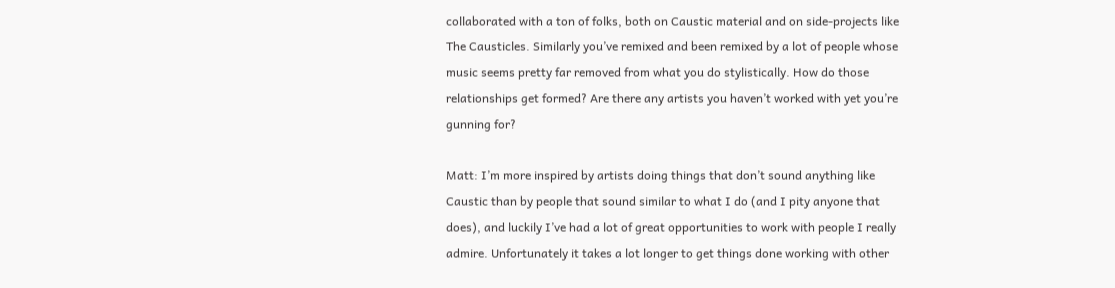collaborated with a ton of folks, both on Caustic material and on side-projects like The Causticles. Similarly you’ve remixed and been remixed by a lot of people whose music seems pretty far removed from what you do stylistically. How do those relationships get formed? Are there any artists you haven’t worked with yet you’re gunning for?

Matt: I’m more inspired by artists doing things that don’t sound anything like Caustic than by people that sound similar to what I do (and I pity anyone that does), and luckily I’ve had a lot of great opportunities to work with people I really admire. Unfortunately it takes a lot longer to get things done working with other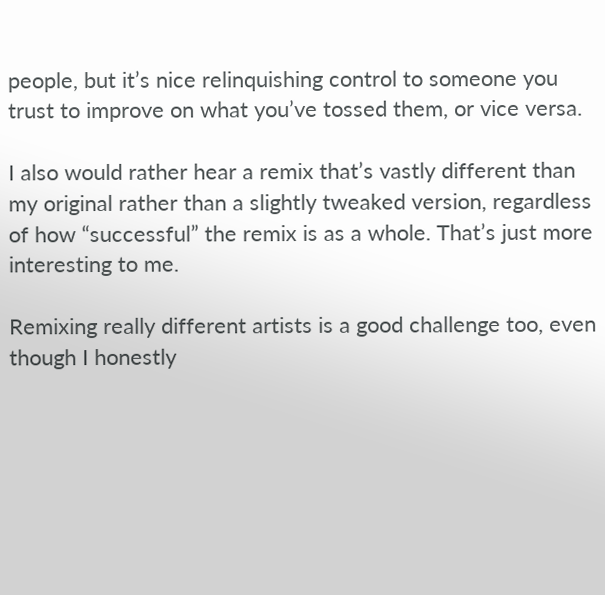people, but it’s nice relinquishing control to someone you trust to improve on what you’ve tossed them, or vice versa.

I also would rather hear a remix that’s vastly different than my original rather than a slightly tweaked version, regardless of how “successful” the remix is as a whole. That’s just more interesting to me.

Remixing really different artists is a good challenge too, even though I honestly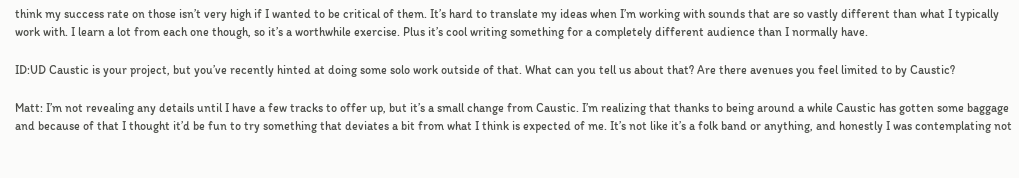think my success rate on those isn’t very high if I wanted to be critical of them. It’s hard to translate my ideas when I’m working with sounds that are so vastly different than what I typically work with. I learn a lot from each one though, so it’s a worthwhile exercise. Plus it’s cool writing something for a completely different audience than I normally have.

ID:UD Caustic is your project, but you’ve recently hinted at doing some solo work outside of that. What can you tell us about that? Are there avenues you feel limited to by Caustic?

Matt: I’m not revealing any details until I have a few tracks to offer up, but it’s a small change from Caustic. I’m realizing that thanks to being around a while Caustic has gotten some baggage and because of that I thought it’d be fun to try something that deviates a bit from what I think is expected of me. It’s not like it’s a folk band or anything, and honestly I was contemplating not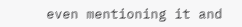even mentioning it and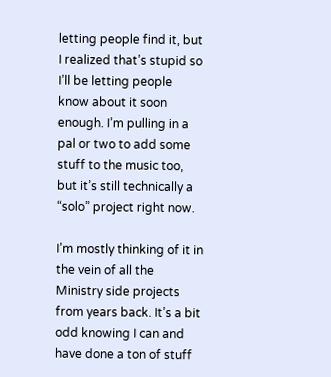letting people find it, but I realized that’s stupid so I’ll be letting people know about it soon enough. I’m pulling in a pal or two to add some stuff to the music too, but it’s still technically a “solo” project right now.

I’m mostly thinking of it in the vein of all the Ministry side projects from years back. It’s a bit odd knowing I can and have done a ton of stuff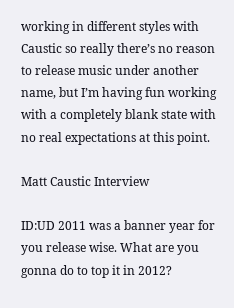working in different styles with Caustic so really there’s no reason to release music under another name, but I’m having fun working with a completely blank state with no real expectations at this point.

Matt Caustic Interview

ID:UD 2011 was a banner year for you release wise. What are you gonna do to top it in 2012?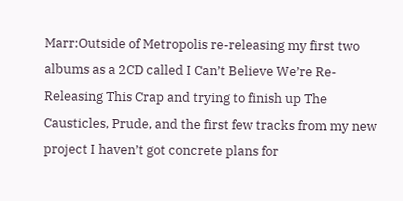Marr:Outside of Metropolis re-releasing my first two albums as a 2CD called I Can’t Believe We’re Re-Releasing This Crap and trying to finish up The Causticles, Prude, and the first few tracks from my new project I haven’t got concrete plans for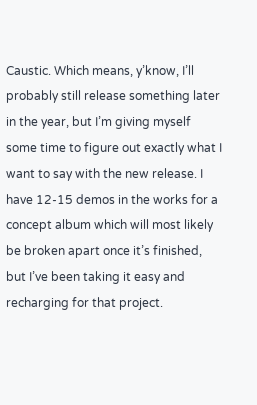Caustic. Which means, y’know, I’ll probably still release something later in the year, but I’m giving myself some time to figure out exactly what I want to say with the new release. I have 12-15 demos in the works for a concept album which will most likely be broken apart once it’s finished, but I’ve been taking it easy and recharging for that project.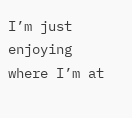I’m just enjoying where I’m at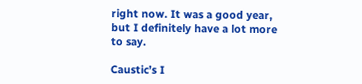right now. It was a good year, but I definitely have a lot more to say.

Caustic’s I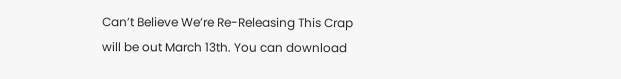Can’t Believe We’re Re-Releasing This Crap will be out March 13th. You can download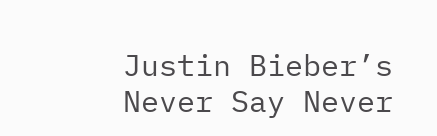Justin Bieber’s Never Say Never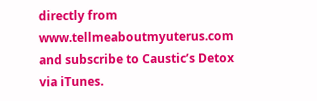directly from www.tellmeaboutmyuterus.com and subscribe to Caustic’s Detox via iTunes.